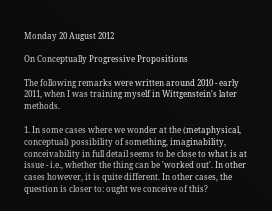Monday 20 August 2012

On Conceptually Progressive Propositions

The following remarks were written around 2010 - early 2011, when I was training myself in Wittgenstein's later methods.

1. In some cases where we wonder at the (metaphysical, conceptual) possibility of something, imaginability, conceivability in full detail seems to be close to what is at issue - i.e., whether the thing can be 'worked out'. In other cases however, it is quite different. In other cases, the question is closer to: ought we conceive of this?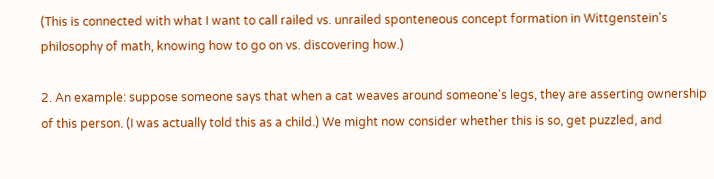(This is connected with what I want to call railed vs. unrailed sponteneous concept formation in Wittgenstein's philosophy of math, knowing how to go on vs. discovering how.)

2. An example: suppose someone says that when a cat weaves around someone's legs, they are asserting ownership of this person. (I was actually told this as a child.) We might now consider whether this is so, get puzzled, and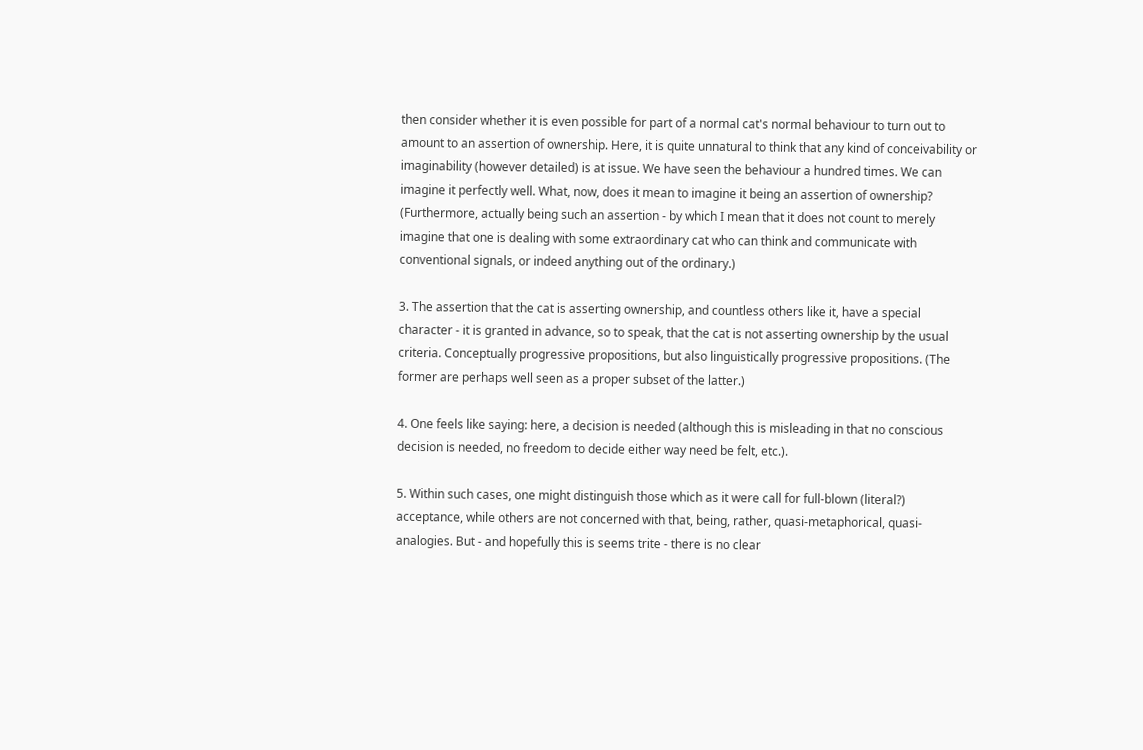then consider whether it is even possible for part of a normal cat's normal behaviour to turn out to amount to an assertion of ownership. Here, it is quite unnatural to think that any kind of conceivability or imaginability (however detailed) is at issue. We have seen the behaviour a hundred times. We can imagine it perfectly well. What, now, does it mean to imagine it being an assertion of ownership? (Furthermore, actually being such an assertion - by which I mean that it does not count to merely imagine that one is dealing with some extraordinary cat who can think and communicate with conventional signals, or indeed anything out of the ordinary.)

3. The assertion that the cat is asserting ownership, and countless others like it, have a special character - it is granted in advance, so to speak, that the cat is not asserting ownership by the usual criteria. Conceptually progressive propositions, but also linguistically progressive propositions. (The former are perhaps well seen as a proper subset of the latter.)

4. One feels like saying: here, a decision is needed (although this is misleading in that no conscious decision is needed, no freedom to decide either way need be felt, etc.).

5. Within such cases, one might distinguish those which as it were call for full-blown (literal?) acceptance, while others are not concerned with that, being, rather, quasi-metaphorical, quasi-analogies. But - and hopefully this is seems trite - there is no clear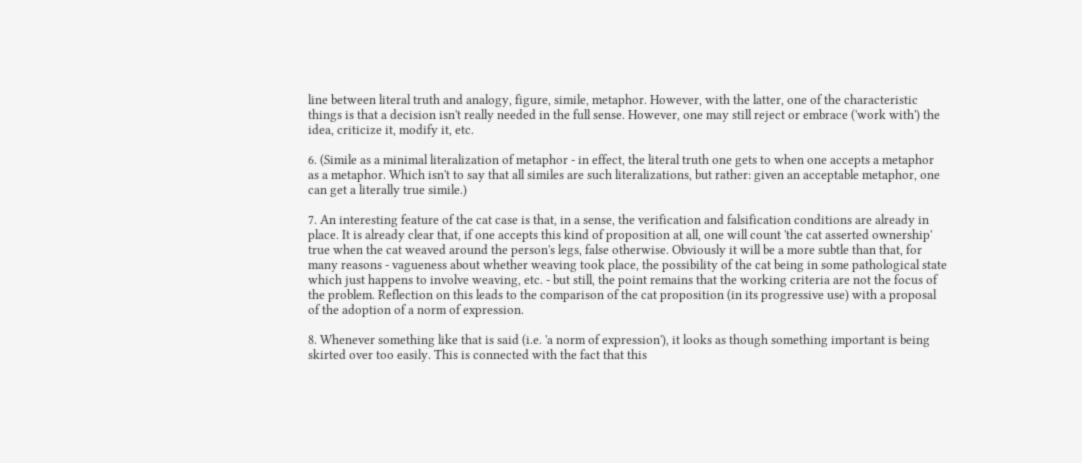line between literal truth and analogy, figure, simile, metaphor. However, with the latter, one of the characteristic things is that a decision isn't really needed in the full sense. However, one may still reject or embrace ('work with') the idea, criticize it, modify it, etc.

6. (Simile as a minimal literalization of metaphor - in effect, the literal truth one gets to when one accepts a metaphor as a metaphor. Which isn't to say that all similes are such literalizations, but rather: given an acceptable metaphor, one can get a literally true simile.)

7. An interesting feature of the cat case is that, in a sense, the verification and falsification conditions are already in place. It is already clear that, if one accepts this kind of proposition at all, one will count 'the cat asserted ownership' true when the cat weaved around the person's legs, false otherwise. Obviously it will be a more subtle than that, for many reasons - vagueness about whether weaving took place, the possibility of the cat being in some pathological state which just happens to involve weaving, etc. - but still, the point remains that the working criteria are not the focus of the problem. Reflection on this leads to the comparison of the cat proposition (in its progressive use) with a proposal of the adoption of a norm of expression.

8. Whenever something like that is said (i.e. 'a norm of expression'), it looks as though something important is being skirted over too easily. This is connected with the fact that this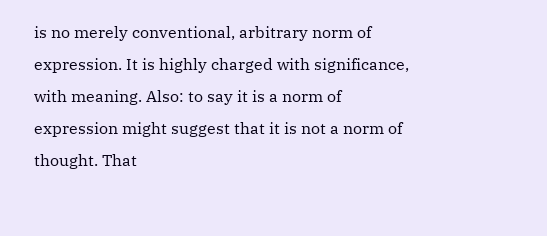is no merely conventional, arbitrary norm of expression. It is highly charged with significance, with meaning. Also: to say it is a norm of expression might suggest that it is not a norm of thought. That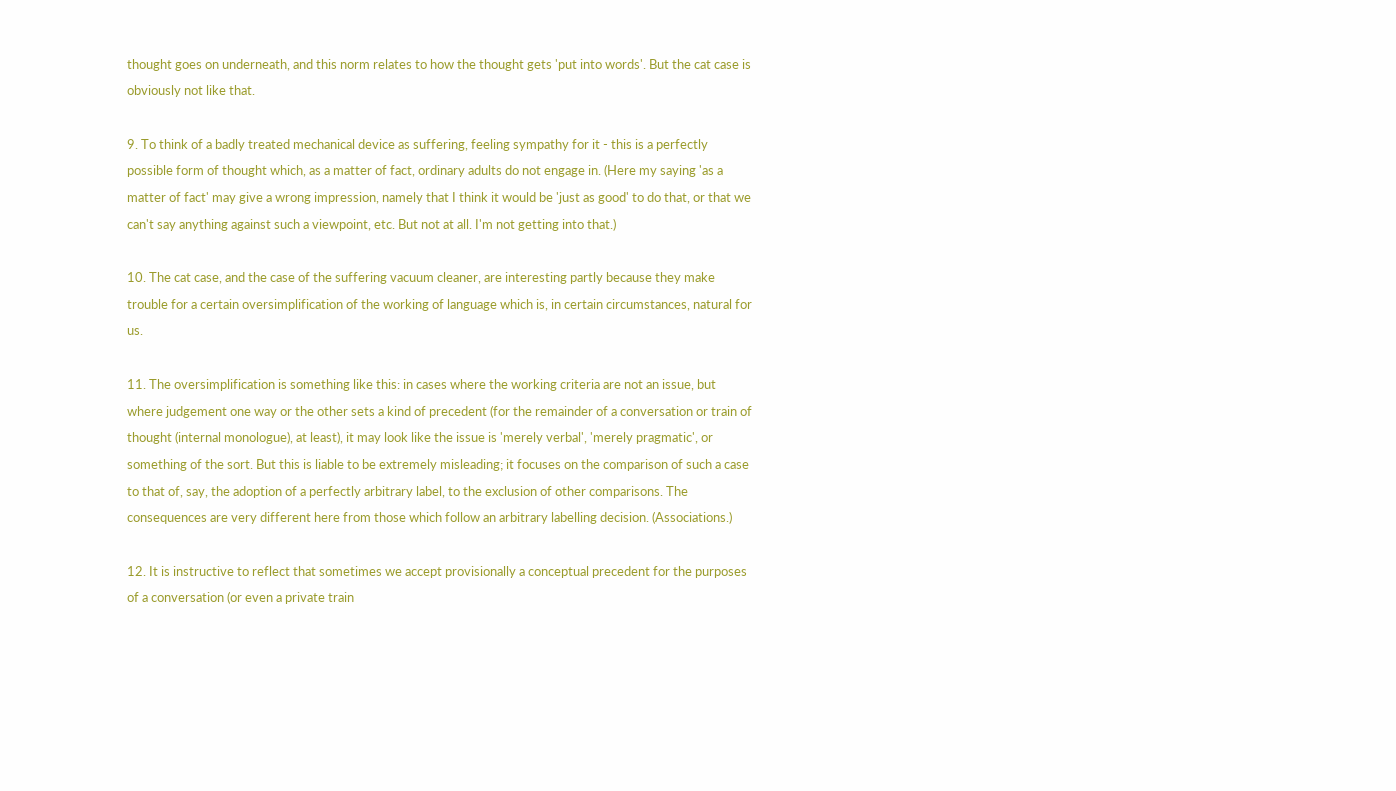thought goes on underneath, and this norm relates to how the thought gets 'put into words'. But the cat case is obviously not like that.

9. To think of a badly treated mechanical device as suffering, feeling sympathy for it - this is a perfectly possible form of thought which, as a matter of fact, ordinary adults do not engage in. (Here my saying 'as a matter of fact' may give a wrong impression, namely that I think it would be 'just as good' to do that, or that we can't say anything against such a viewpoint, etc. But not at all. I'm not getting into that.)

10. The cat case, and the case of the suffering vacuum cleaner, are interesting partly because they make trouble for a certain oversimplification of the working of language which is, in certain circumstances, natural for us.

11. The oversimplification is something like this: in cases where the working criteria are not an issue, but where judgement one way or the other sets a kind of precedent (for the remainder of a conversation or train of thought (internal monologue), at least), it may look like the issue is 'merely verbal', 'merely pragmatic', or something of the sort. But this is liable to be extremely misleading; it focuses on the comparison of such a case to that of, say, the adoption of a perfectly arbitrary label, to the exclusion of other comparisons. The consequences are very different here from those which follow an arbitrary labelling decision. (Associations.)

12. It is instructive to reflect that sometimes we accept provisionally a conceptual precedent for the purposes of a conversation (or even a private train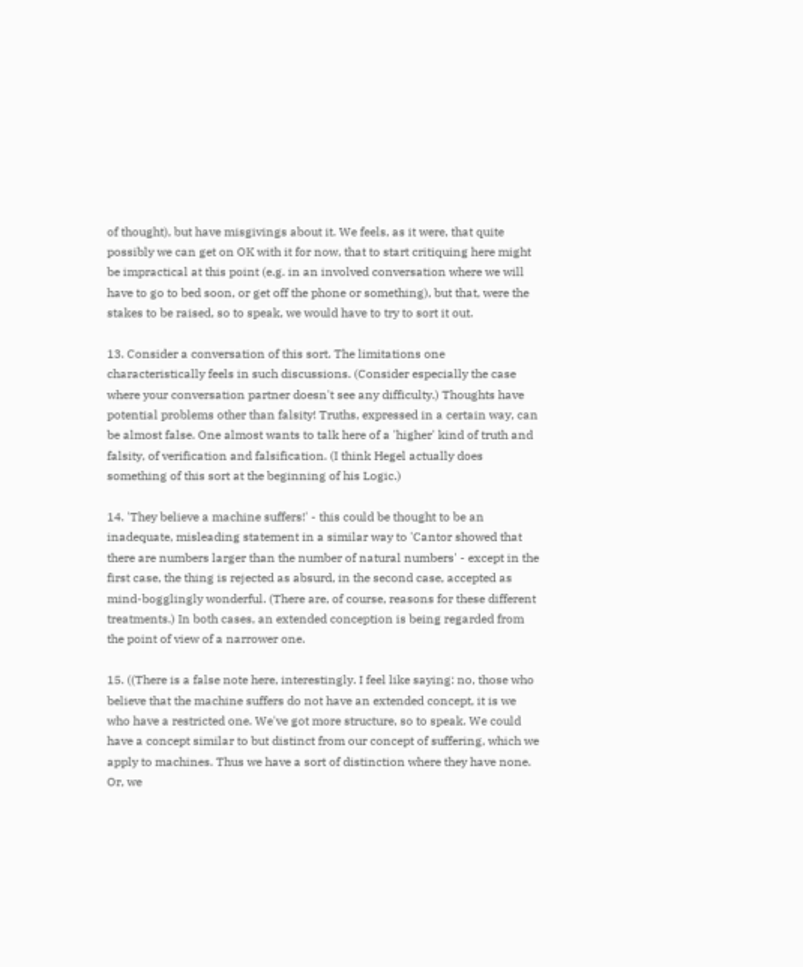of thought), but have misgivings about it. We feels, as it were, that quite possibly we can get on OK with it for now, that to start critiquing here might be impractical at this point (e.g. in an involved conversation where we will have to go to bed soon, or get off the phone or something), but that, were the stakes to be raised, so to speak, we would have to try to sort it out.

13. Consider a conversation of this sort. The limitations one characteristically feels in such discussions. (Consider especially the case where your conversation partner doesn't see any difficulty.) Thoughts have potential problems other than falsity! Truths, expressed in a certain way, can be almost false. One almost wants to talk here of a 'higher' kind of truth and falsity, of verification and falsification. (I think Hegel actually does something of this sort at the beginning of his Logic.)

14. 'They believe a machine suffers!' - this could be thought to be an inadequate, misleading statement in a similar way to 'Cantor showed that there are numbers larger than the number of natural numbers' - except in the first case, the thing is rejected as absurd, in the second case, accepted as mind-bogglingly wonderful. (There are, of course, reasons for these different treatments.) In both cases, an extended conception is being regarded from the point of view of a narrower one.

15. ((There is a false note here, interestingly. I feel like saying: no, those who believe that the machine suffers do not have an extended concept, it is we who have a restricted one. We've got more structure, so to speak. We could have a concept similar to but distinct from our concept of suffering, which we apply to machines. Thus we have a sort of distinction where they have none. Or, we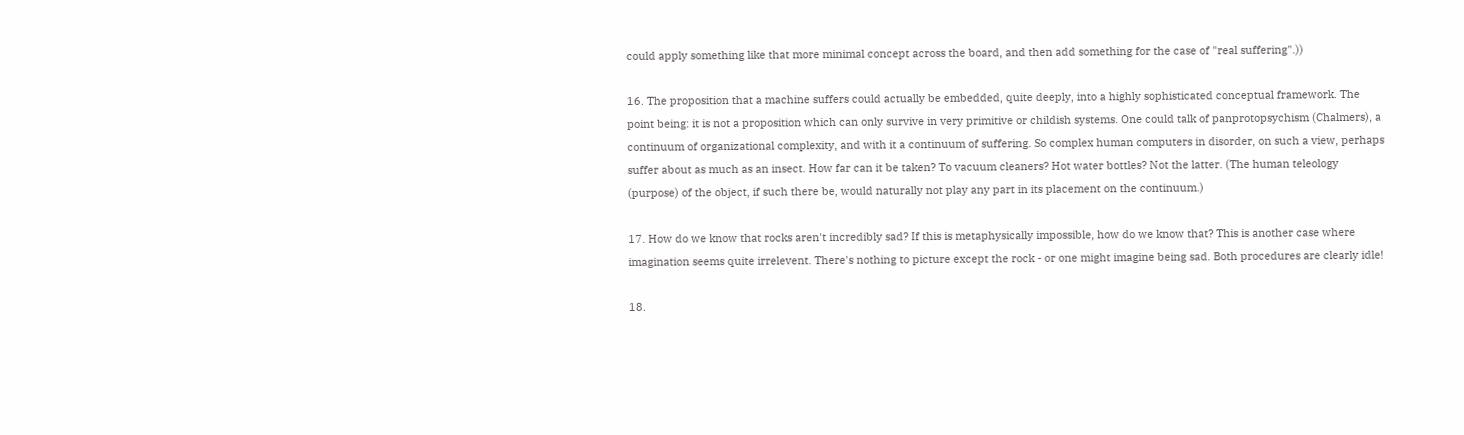could apply something like that more minimal concept across the board, and then add something for the case of "real suffering".))

16. The proposition that a machine suffers could actually be embedded, quite deeply, into a highly sophisticated conceptual framework. The point being: it is not a proposition which can only survive in very primitive or childish systems. One could talk of panprotopsychism (Chalmers), a continuum of organizational complexity, and with it a continuum of suffering. So complex human computers in disorder, on such a view, perhaps suffer about as much as an insect. How far can it be taken? To vacuum cleaners? Hot water bottles? Not the latter. (The human teleology (purpose) of the object, if such there be, would naturally not play any part in its placement on the continuum.)

17. How do we know that rocks aren't incredibly sad? If this is metaphysically impossible, how do we know that? This is another case where imagination seems quite irrelevent. There's nothing to picture except the rock - or one might imagine being sad. Both procedures are clearly idle!

18.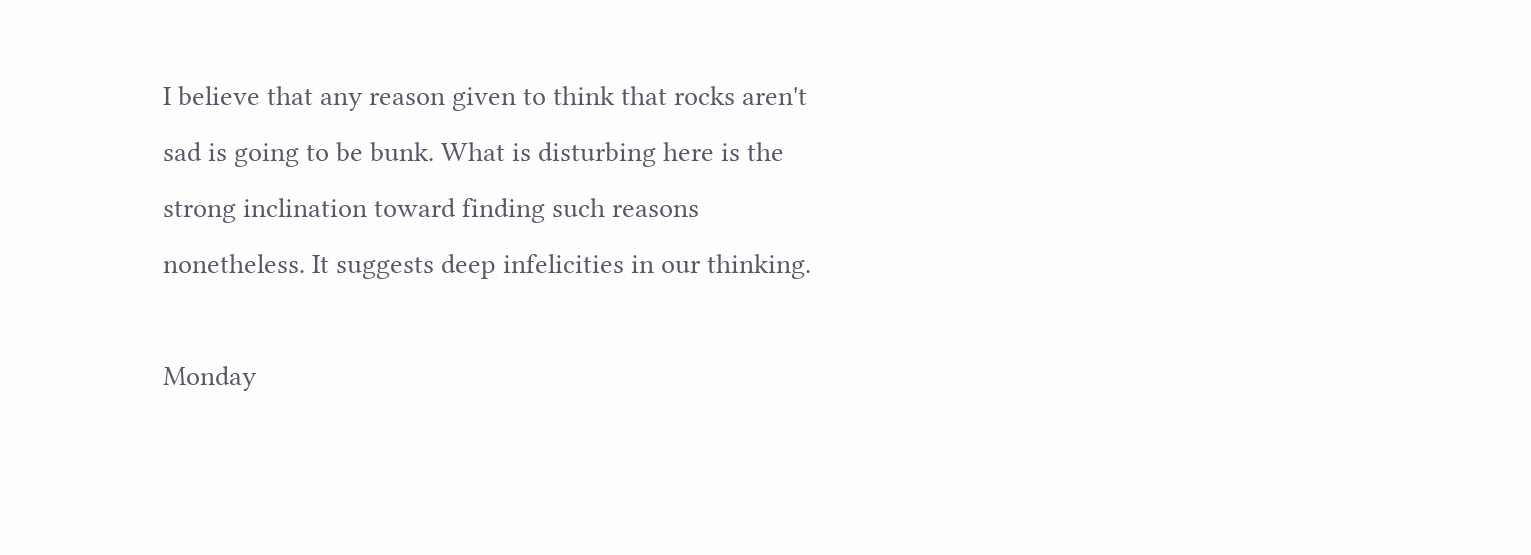I believe that any reason given to think that rocks aren't sad is going to be bunk. What is disturbing here is the strong inclination toward finding such reasons nonetheless. It suggests deep infelicities in our thinking.

Monday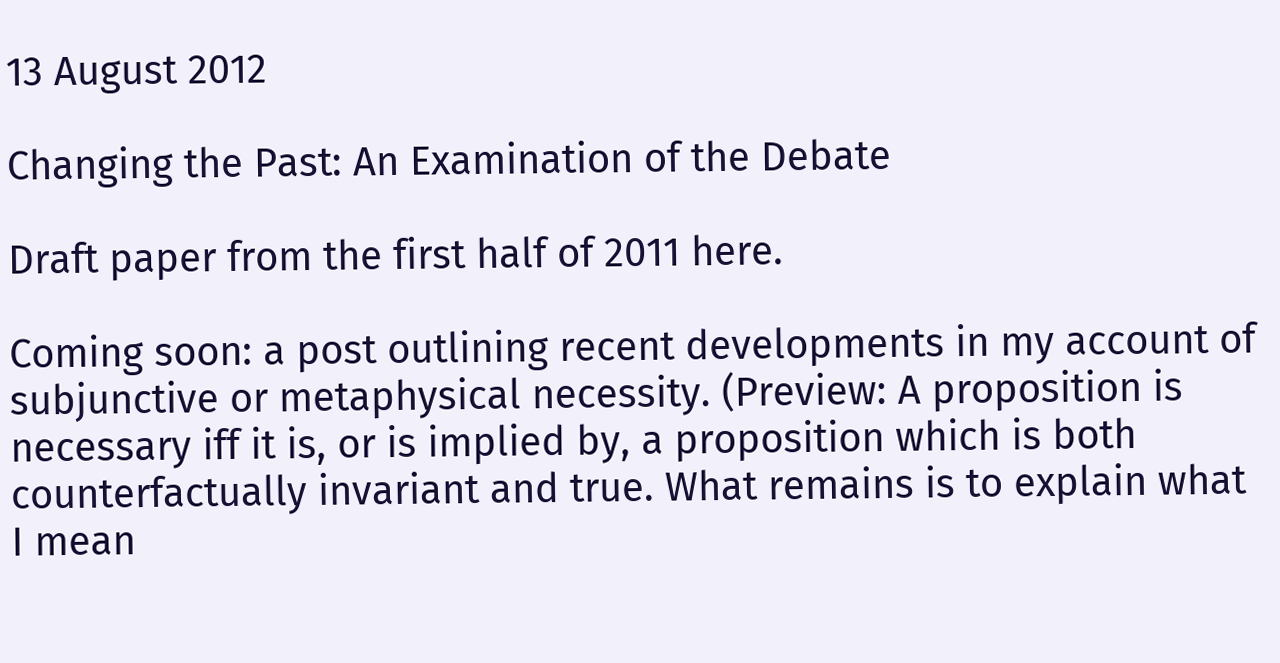13 August 2012

Changing the Past: An Examination of the Debate

Draft paper from the first half of 2011 here.

Coming soon: a post outlining recent developments in my account of subjunctive or metaphysical necessity. (Preview: A proposition is necessary iff it is, or is implied by, a proposition which is both counterfactually invariant and true. What remains is to explain what I mean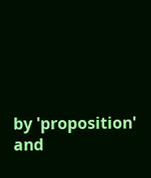by 'proposition' and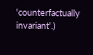'counterfactually invariant'.)